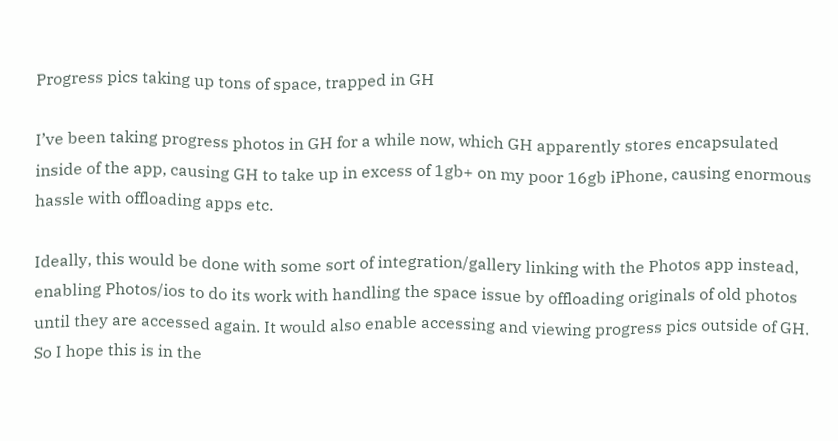Progress pics taking up tons of space, trapped in GH

I’ve been taking progress photos in GH for a while now, which GH apparently stores encapsulated inside of the app, causing GH to take up in excess of 1gb+ on my poor 16gb iPhone, causing enormous hassle with offloading apps etc.

Ideally, this would be done with some sort of integration/gallery linking with the Photos app instead, enabling Photos/ios to do its work with handling the space issue by offloading originals of old photos until they are accessed again. It would also enable accessing and viewing progress pics outside of GH. So I hope this is in the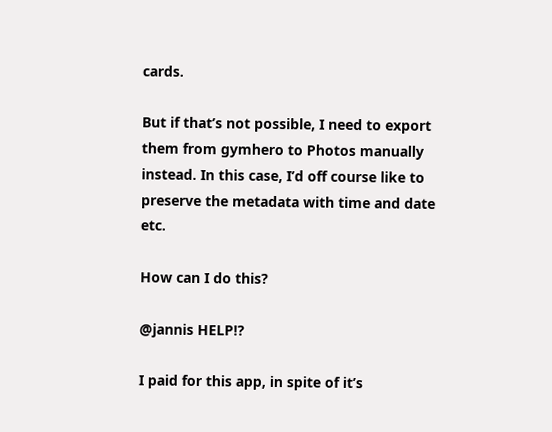cards.

But if that’s not possible, I need to export them from gymhero to Photos manually instead. In this case, I’d off course like to preserve the metadata with time and date etc.

How can I do this?

@jannis HELP!?

I paid for this app, in spite of it’s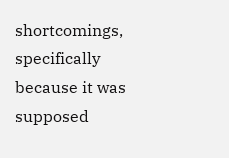shortcomings, specifically because it was supposed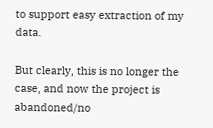to support easy extraction of my data.

But clearly, this is no longer the case, and now the project is abandoned/no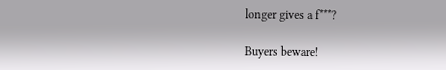longer gives a f***?

Buyers beware!